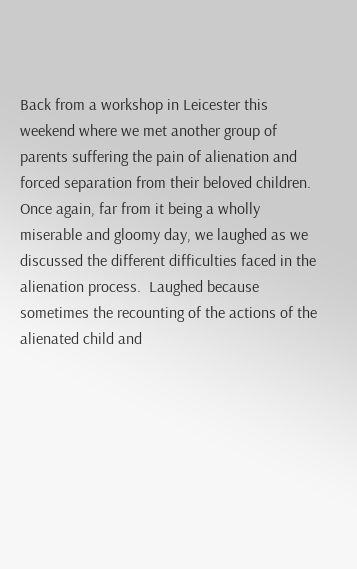Back from a workshop in Leicester this weekend where we met another group of parents suffering the pain of alienation and forced separation from their beloved children.  Once again, far from it being a wholly miserable and gloomy day, we laughed as we discussed the different difficulties faced in the alienation process.  Laughed because sometimes the recounting of the actions of the alienated child and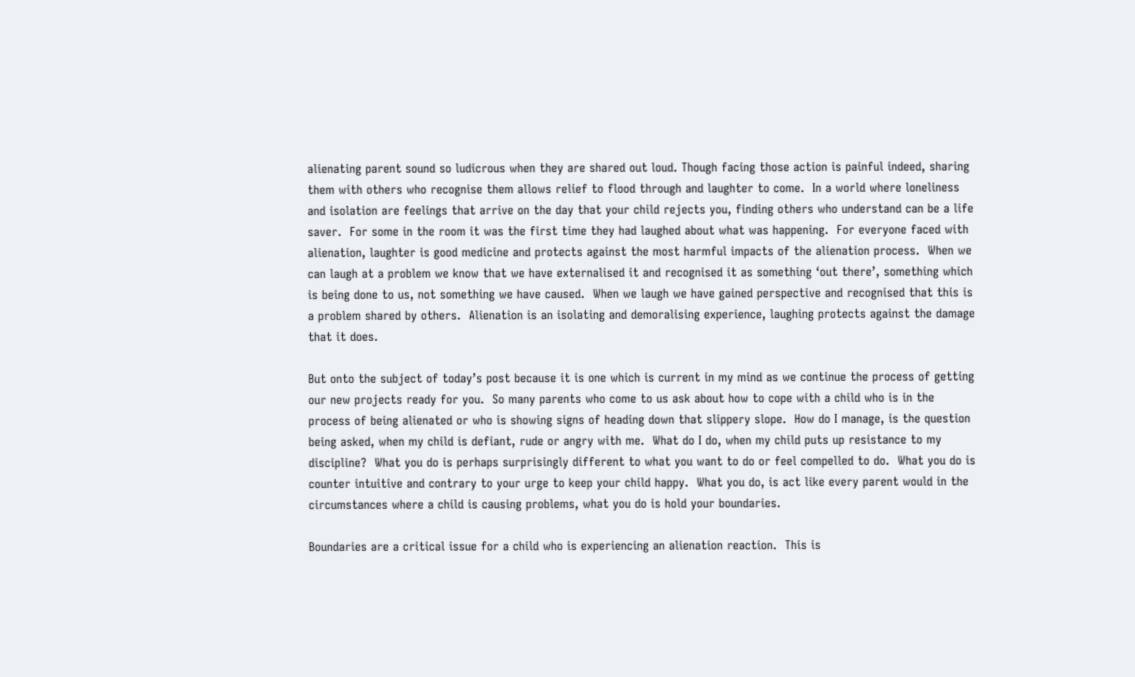alienating parent sound so ludicrous when they are shared out loud. Though facing those action is painful indeed, sharing them with others who recognise them allows relief to flood through and laughter to come.  In a world where loneliness and isolation are feelings that arrive on the day that your child rejects you, finding others who understand can be a life saver.  For some in the room it was the first time they had laughed about what was happening.  For everyone faced with alienation, laughter is good medicine and protects against the most harmful impacts of the alienation process.  When we can laugh at a problem we know that we have externalised it and recognised it as something ‘out there’, something which is being done to us, not something we have caused.  When we laugh we have gained perspective and recognised that this is a problem shared by others.  Alienation is an isolating and demoralising experience, laughing protects against the damage that it does.

But onto the subject of today’s post because it is one which is current in my mind as we continue the process of getting our new projects ready for you.  So many parents who come to us ask about how to cope with a child who is in the process of being alienated or who is showing signs of heading down that slippery slope.  How do I manage, is the question being asked, when my child is defiant, rude or angry with me.  What do I do, when my child puts up resistance to my discipline?  What you do is perhaps surprisingly different to what you want to do or feel compelled to do.  What you do is counter intuitive and contrary to your urge to keep your child happy.  What you do, is act like every parent would in the circumstances where a child is causing problems, what you do is hold your boundaries.

Boundaries are a critical issue for a child who is experiencing an alienation reaction.  This is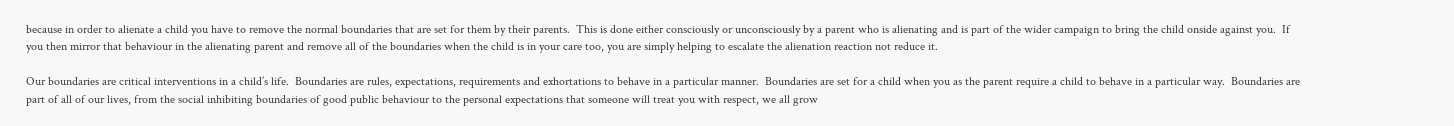because in order to alienate a child you have to remove the normal boundaries that are set for them by their parents.  This is done either consciously or unconsciously by a parent who is alienating and is part of the wider campaign to bring the child onside against you.  If you then mirror that behaviour in the alienating parent and remove all of the boundaries when the child is in your care too, you are simply helping to escalate the alienation reaction not reduce it.

Our boundaries are critical interventions in a child’s life.  Boundaries are rules, expectations, requirements and exhortations to behave in a particular manner.  Boundaries are set for a child when you as the parent require a child to behave in a particular way.  Boundaries are part of all of our lives, from the social inhibiting boundaries of good public behaviour to the personal expectations that someone will treat you with respect, we all grow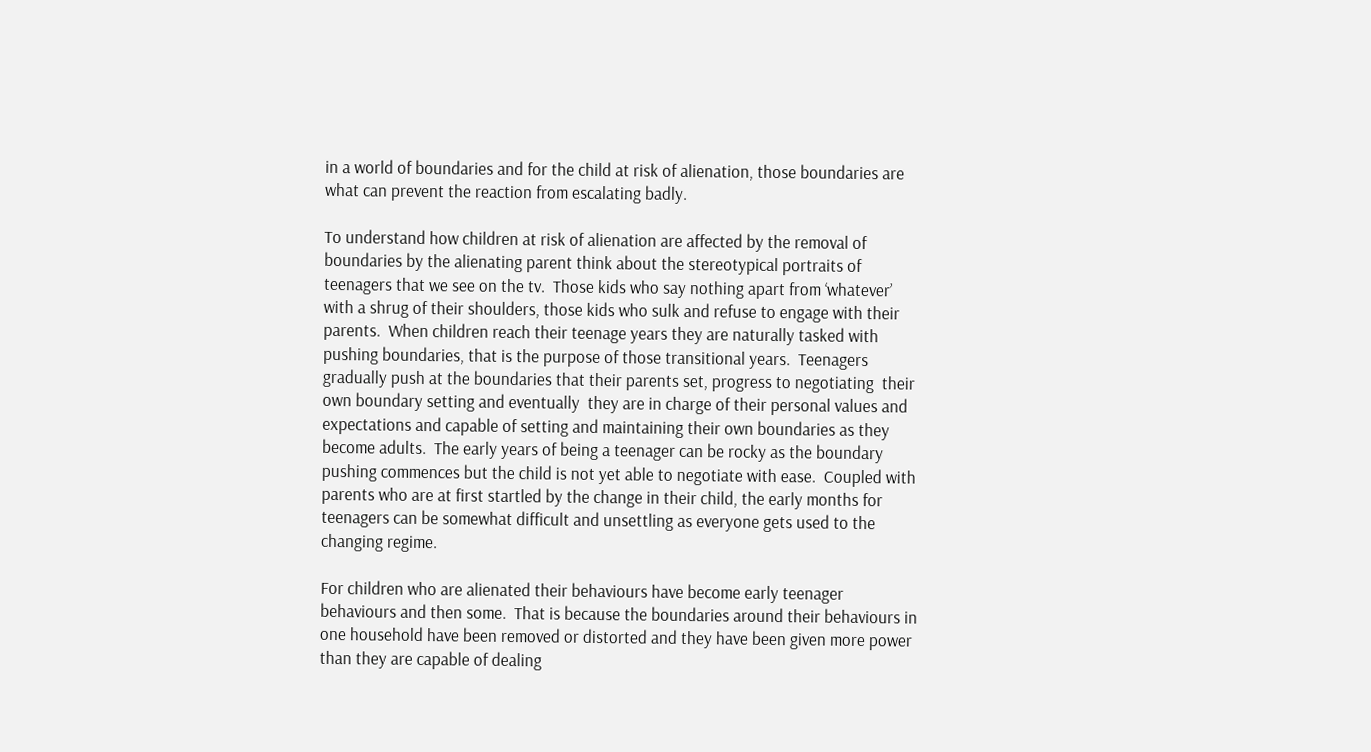in a world of boundaries and for the child at risk of alienation, those boundaries are what can prevent the reaction from escalating badly.

To understand how children at risk of alienation are affected by the removal of boundaries by the alienating parent think about the stereotypical portraits of teenagers that we see on the tv.  Those kids who say nothing apart from ‘whatever’ with a shrug of their shoulders, those kids who sulk and refuse to engage with their parents.  When children reach their teenage years they are naturally tasked with pushing boundaries, that is the purpose of those transitional years.  Teenagers gradually push at the boundaries that their parents set, progress to negotiating  their own boundary setting and eventually  they are in charge of their personal values and expectations and capable of setting and maintaining their own boundaries as they become adults.  The early years of being a teenager can be rocky as the boundary pushing commences but the child is not yet able to negotiate with ease.  Coupled with parents who are at first startled by the change in their child, the early months for teenagers can be somewhat difficult and unsettling as everyone gets used to the changing regime.

For children who are alienated their behaviours have become early teenager behaviours and then some.  That is because the boundaries around their behaviours in one household have been removed or distorted and they have been given more power than they are capable of dealing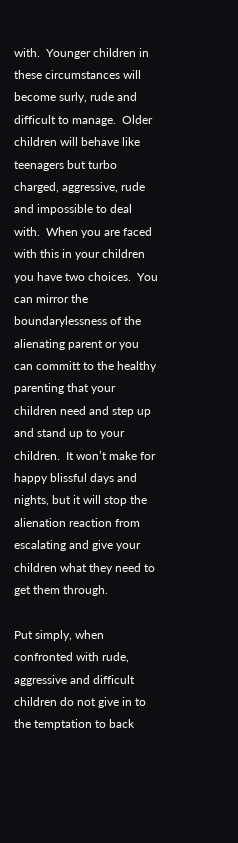with.  Younger children in these circumstances will become surly, rude and difficult to manage.  Older children will behave like teenagers but turbo charged, aggressive, rude and impossible to deal with.  When you are faced with this in your children you have two choices.  You can mirror the boundarylessness of the alienating parent or you can committ to the healthy parenting that your children need and step up and stand up to your children.  It won’t make for happy blissful days and nights, but it will stop the alienation reaction from escalating and give your children what they need to get them through.

Put simply, when confronted with rude, aggressive and difficult children do not give in to the temptation to back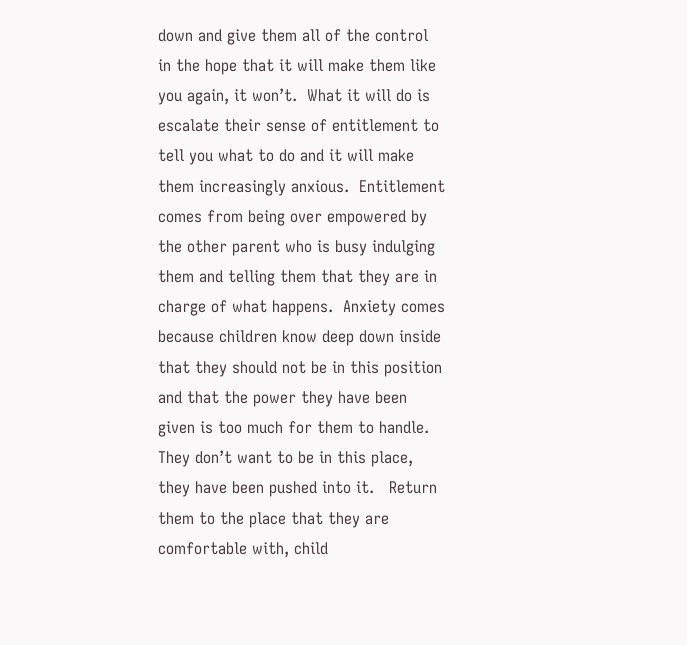down and give them all of the control in the hope that it will make them like you again, it won’t.  What it will do is escalate their sense of entitlement to tell you what to do and it will make them increasingly anxious.  Entitlement comes from being over empowered by the other parent who is busy indulging them and telling them that they are in charge of what happens.  Anxiety comes because children know deep down inside that they should not be in this position and that the power they have been given is too much for them to handle.  They don’t want to be in this place, they have been pushed into it.   Return them to the place that they are comfortable with, child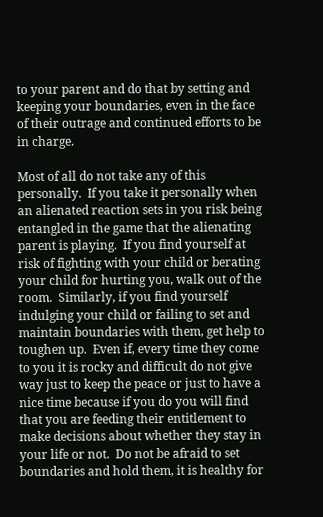to your parent and do that by setting and keeping your boundaries, even in the face of their outrage and continued efforts to be in charge.

Most of all do not take any of this personally.  If you take it personally when an alienated reaction sets in you risk being entangled in the game that the alienating parent is playing.  If you find yourself at risk of fighting with your child or berating your child for hurting you, walk out of the room.  Similarly, if you find yourself indulging your child or failing to set and maintain boundaries with them, get help to toughen up.  Even if, every time they come to you it is rocky and difficult do not give way just to keep the peace or just to have a nice time because if you do you will find that you are feeding their entitlement to make decisions about whether they stay in your life or not.  Do not be afraid to set boundaries and hold them, it is healthy for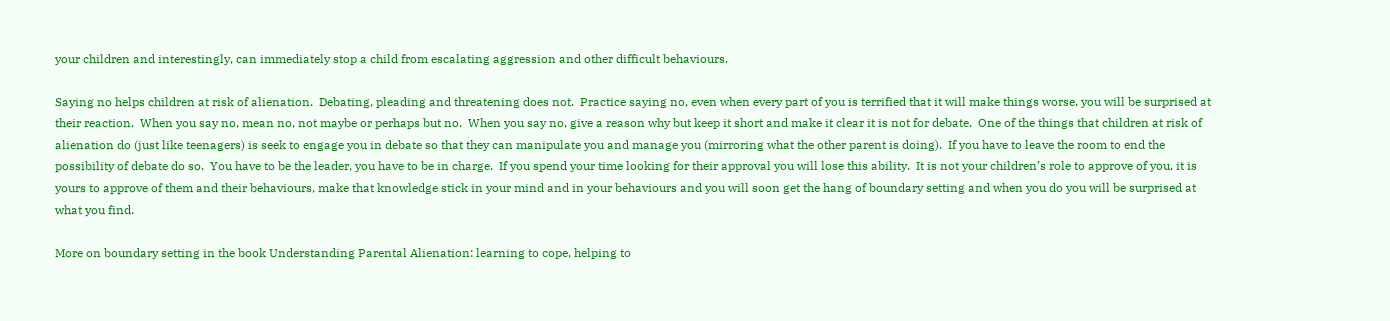your children and interestingly, can immediately stop a child from escalating aggression and other difficult behaviours.

Saying no helps children at risk of alienation.  Debating, pleading and threatening does not.  Practice saying no, even when every part of you is terrified that it will make things worse, you will be surprised at their reaction.  When you say no, mean no, not maybe or perhaps but no.  When you say no, give a reason why but keep it short and make it clear it is not for debate.  One of the things that children at risk of alienation do (just like teenagers) is seek to engage you in debate so that they can manipulate you and manage you (mirroring what the other parent is doing).  If you have to leave the room to end the possibility of debate do so.  You have to be the leader, you have to be in charge.  If you spend your time looking for their approval you will lose this ability.  It is not your children’s role to approve of you, it is yours to approve of them and their behaviours, make that knowledge stick in your mind and in your behaviours and you will soon get the hang of boundary setting and when you do you will be surprised at what you find.

More on boundary setting in the book Understanding Parental Alienation: learning to cope, helping to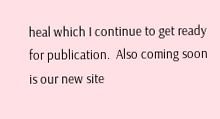heal which I continue to get ready for publication.  Also coming soon is our new site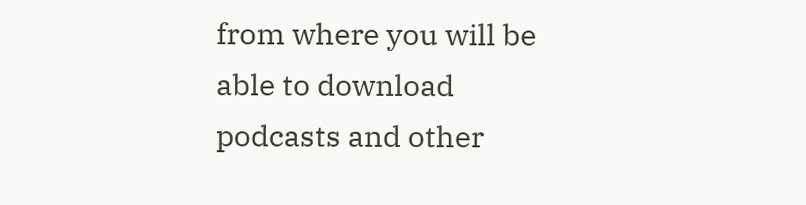from where you will be able to download podcasts and other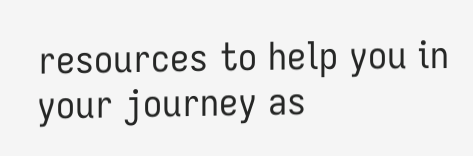resources to help you in your journey as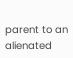parent to an alienated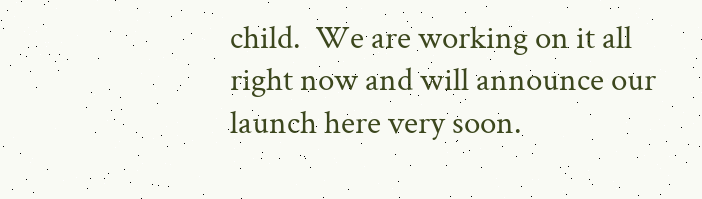child.  We are working on it all right now and will announce our launch here very soon.